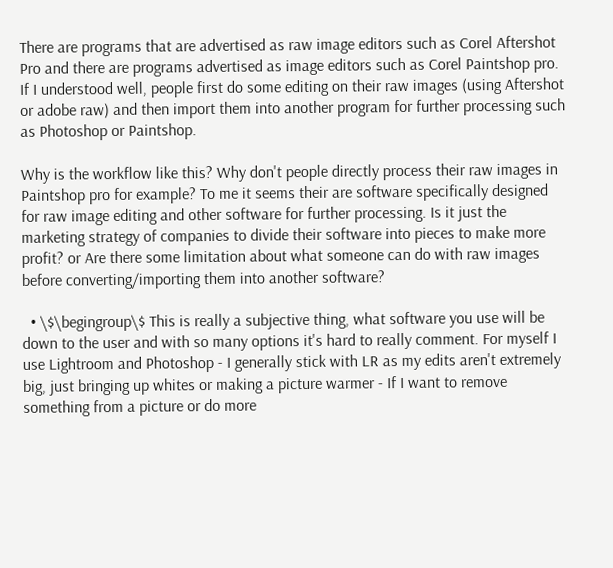There are programs that are advertised as raw image editors such as Corel Aftershot Pro and there are programs advertised as image editors such as Corel Paintshop pro. If I understood well, people first do some editing on their raw images (using Aftershot or adobe raw) and then import them into another program for further processing such as Photoshop or Paintshop.

Why is the workflow like this? Why don't people directly process their raw images in Paintshop pro for example? To me it seems their are software specifically designed for raw image editing and other software for further processing. Is it just the marketing strategy of companies to divide their software into pieces to make more profit? or Are there some limitation about what someone can do with raw images before converting/importing them into another software?

  • \$\begingroup\$ This is really a subjective thing, what software you use will be down to the user and with so many options it's hard to really comment. For myself I use Lightroom and Photoshop - I generally stick with LR as my edits aren't extremely big, just bringing up whites or making a picture warmer - If I want to remove something from a picture or do more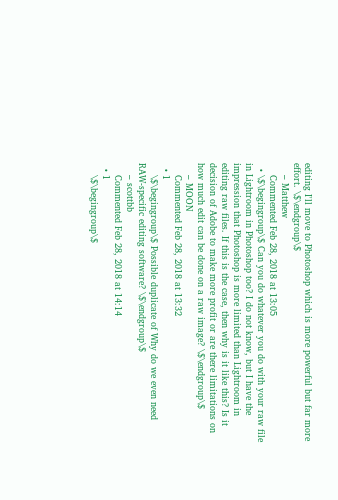editing I'll move to Photoshop which is more powerful but far more effort. \$\endgroup\$
    – Matthew
    Commented Feb 28, 2018 at 13:05
  • \$\begingroup\$ Can you do whatever you do with your raw file in Lightroom in Photoshop too? I do not know, but I have the impression that Photoshop is more limited than Lightroom in editing raw files. If this is the case, then why is it like this? Is it decision of Adobe to make more profit or are there limitations on how much edit can be done on a raw image? \$\endgroup\$
    – MOON
    Commented Feb 28, 2018 at 13:32
  • 1
    \$\begingroup\$ Possible duplicate of Why do we even need RAW-specific editing software? \$\endgroup\$
    – scottbb
    Commented Feb 28, 2018 at 14:14
  • 1
    \$\begingroup\$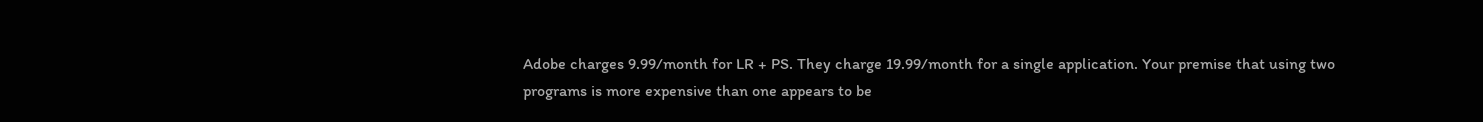Adobe charges 9.99/month for LR + PS. They charge 19.99/month for a single application. Your premise that using two programs is more expensive than one appears to be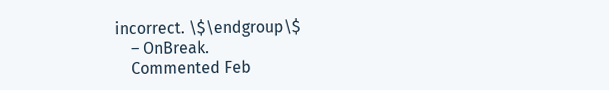incorrect. \$\endgroup\$
    – OnBreak.
    Commented Feb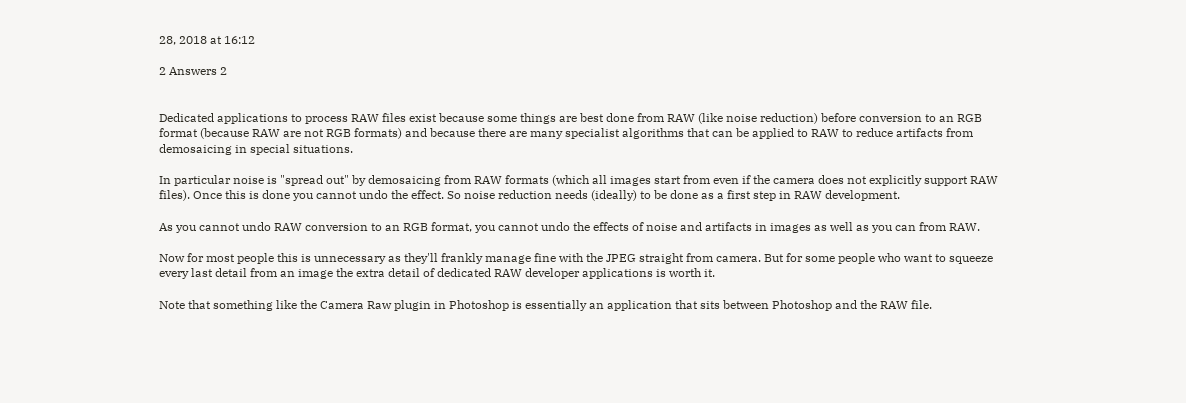28, 2018 at 16:12

2 Answers 2


Dedicated applications to process RAW files exist because some things are best done from RAW (like noise reduction) before conversion to an RGB format (because RAW are not RGB formats) and because there are many specialist algorithms that can be applied to RAW to reduce artifacts from demosaicing in special situations.

In particular noise is "spread out" by demosaicing from RAW formats (which all images start from even if the camera does not explicitly support RAW files). Once this is done you cannot undo the effect. So noise reduction needs (ideally) to be done as a first step in RAW development.

As you cannot undo RAW conversion to an RGB format, you cannot undo the effects of noise and artifacts in images as well as you can from RAW.

Now for most people this is unnecessary as they'll frankly manage fine with the JPEG straight from camera. But for some people who want to squeeze every last detail from an image the extra detail of dedicated RAW developer applications is worth it.

Note that something like the Camera Raw plugin in Photoshop is essentially an application that sits between Photoshop and the RAW file.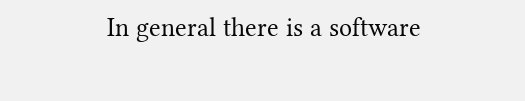In general there is a software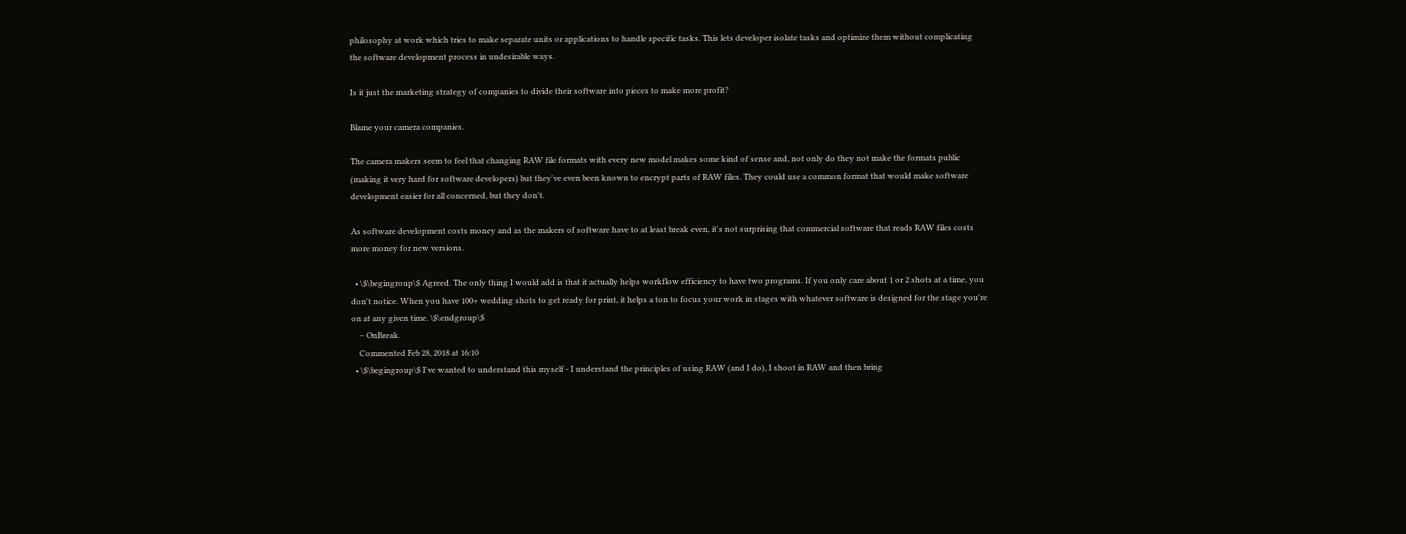philosophy at work which tries to make separate units or applications to handle specific tasks. This lets developer isolate tasks and optimize them without complicating the software development process in undesirable ways.

Is it just the marketing strategy of companies to divide their software into pieces to make more profit?

Blame your camera companies.

The camera makers seem to feel that changing RAW file formats with every new model makes some kind of sense and, not only do they not make the formats public (making it very hard for software developers) but they've even been known to encrypt parts of RAW files. They could use a common format that would make software development easier for all concerned, but they don't.

As software development costs money and as the makers of software have to at least break even, it's not surprising that commercial software that reads RAW files costs more money for new versions.

  • \$\begingroup\$ Agreed. The only thing I would add is that it actually helps workflow efficiency to have two programs. If you only care about 1 or 2 shots at a time, you don't notice. When you have 100+ wedding shots to get ready for print, it helps a ton to focus your work in stages with whatever software is designed for the stage you're on at any given time. \$\endgroup\$
    – OnBreak.
    Commented Feb 28, 2018 at 16:10
  • \$\begingroup\$ I've wanted to understand this myself - I understand the principles of using RAW (and I do), I shoot in RAW and then bring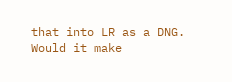that into LR as a DNG. Would it make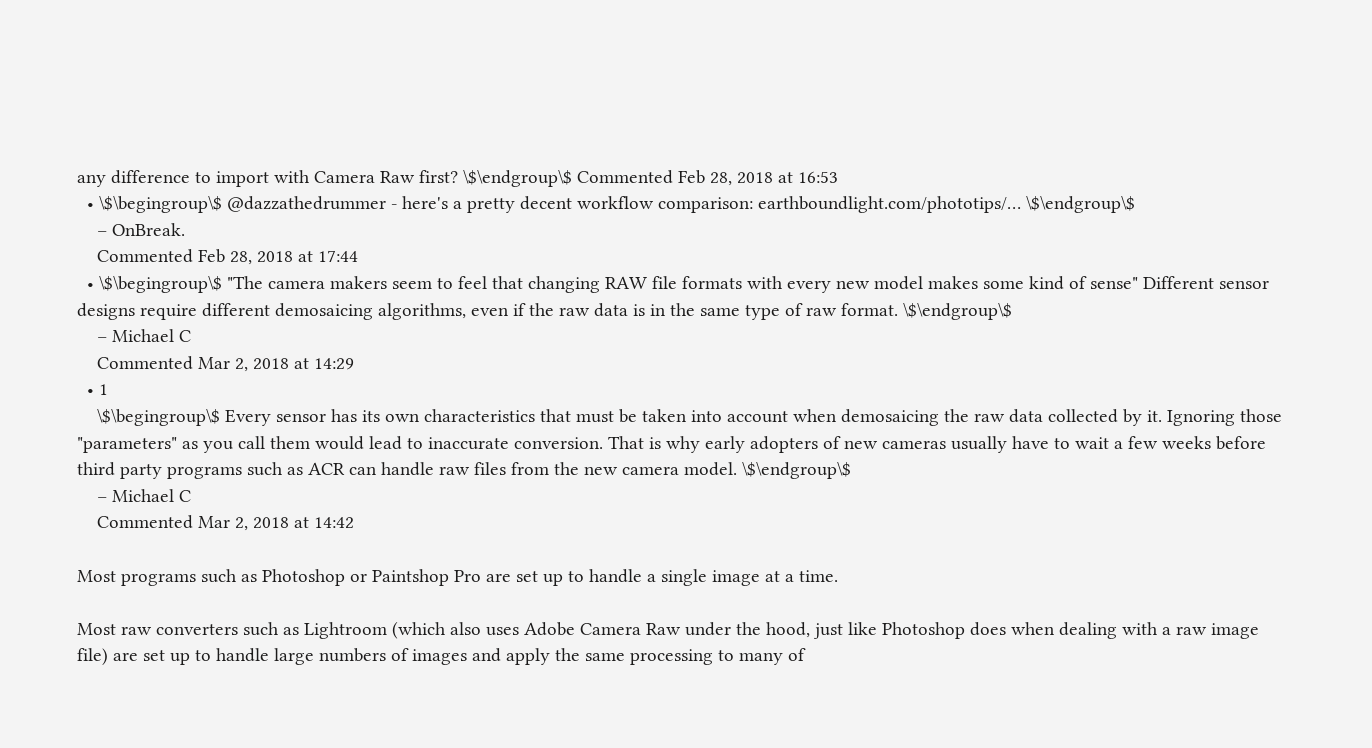any difference to import with Camera Raw first? \$\endgroup\$ Commented Feb 28, 2018 at 16:53
  • \$\begingroup\$ @dazzathedrummer - here's a pretty decent workflow comparison: earthboundlight.com/phototips/… \$\endgroup\$
    – OnBreak.
    Commented Feb 28, 2018 at 17:44
  • \$\begingroup\$ "The camera makers seem to feel that changing RAW file formats with every new model makes some kind of sense" Different sensor designs require different demosaicing algorithms, even if the raw data is in the same type of raw format. \$\endgroup\$
    – Michael C
    Commented Mar 2, 2018 at 14:29
  • 1
    \$\begingroup\$ Every sensor has its own characteristics that must be taken into account when demosaicing the raw data collected by it. Ignoring those "parameters" as you call them would lead to inaccurate conversion. That is why early adopters of new cameras usually have to wait a few weeks before third party programs such as ACR can handle raw files from the new camera model. \$\endgroup\$
    – Michael C
    Commented Mar 2, 2018 at 14:42

Most programs such as Photoshop or Paintshop Pro are set up to handle a single image at a time.

Most raw converters such as Lightroom (which also uses Adobe Camera Raw under the hood, just like Photoshop does when dealing with a raw image file) are set up to handle large numbers of images and apply the same processing to many of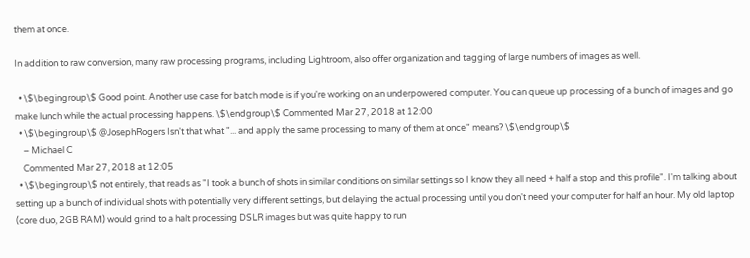them at once.

In addition to raw conversion, many raw processing programs, including Lightroom, also offer organization and tagging of large numbers of images as well.

  • \$\begingroup\$ Good point. Another use case for batch mode is if you're working on an underpowered computer. You can queue up processing of a bunch of images and go make lunch while the actual processing happens. \$\endgroup\$ Commented Mar 27, 2018 at 12:00
  • \$\begingroup\$ @JosephRogers Isn't that what "... and apply the same processing to many of them at once" means? \$\endgroup\$
    – Michael C
    Commented Mar 27, 2018 at 12:05
  • \$\begingroup\$ not entirely, that reads as "I took a bunch of shots in similar conditions on similar settings so I know they all need + half a stop and this profile". I'm talking about setting up a bunch of individual shots with potentially very different settings, but delaying the actual processing until you don't need your computer for half an hour. My old laptop (core duo, 2GB RAM) would grind to a halt processing DSLR images but was quite happy to run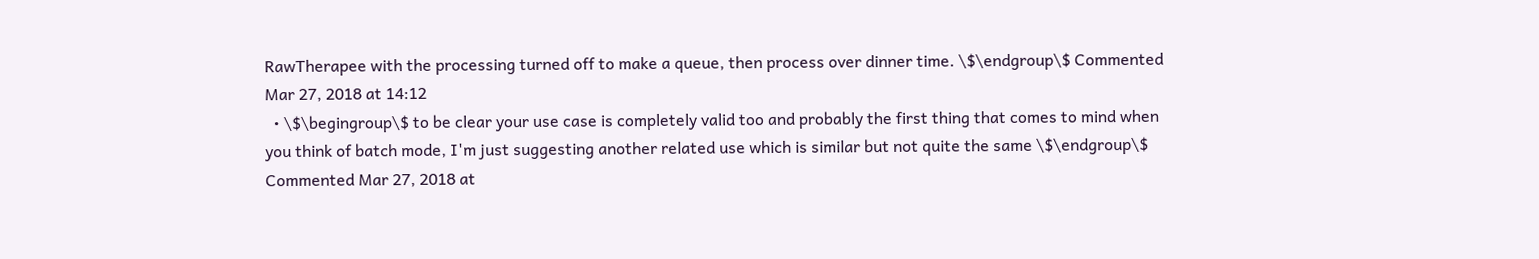RawTherapee with the processing turned off to make a queue, then process over dinner time. \$\endgroup\$ Commented Mar 27, 2018 at 14:12
  • \$\begingroup\$ to be clear your use case is completely valid too and probably the first thing that comes to mind when you think of batch mode, I'm just suggesting another related use which is similar but not quite the same \$\endgroup\$ Commented Mar 27, 2018 at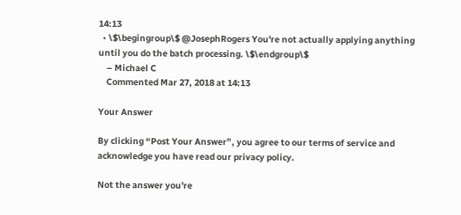14:13
  • \$\begingroup\$ @JosephRogers You're not actually applying anything until you do the batch processing. \$\endgroup\$
    – Michael C
    Commented Mar 27, 2018 at 14:13

Your Answer

By clicking “Post Your Answer”, you agree to our terms of service and acknowledge you have read our privacy policy.

Not the answer you're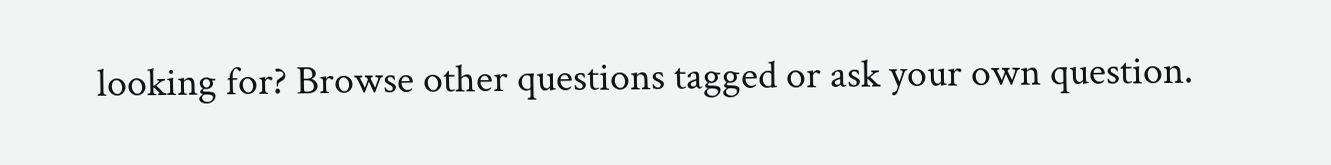looking for? Browse other questions tagged or ask your own question.